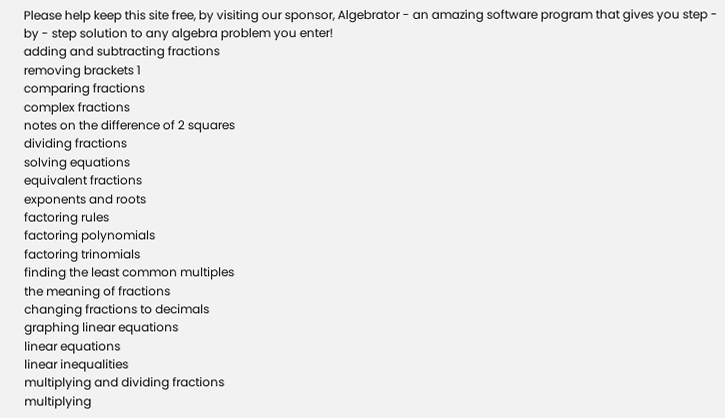Please help keep this site free, by visiting our sponsor, Algebrator - an amazing software program that gives you step - by - step solution to any algebra problem you enter!
adding and subtracting fractions
removing brackets 1
comparing fractions
complex fractions
notes on the difference of 2 squares
dividing fractions
solving equations
equivalent fractions
exponents and roots
factoring rules
factoring polynomials
factoring trinomials
finding the least common multiples
the meaning of fractions
changing fractions to decimals
graphing linear equations
linear equations
linear inequalities
multiplying and dividing fractions
multiplying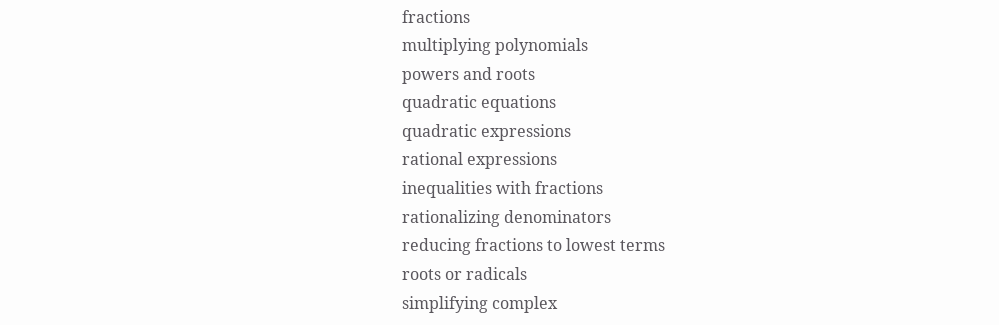fractions
multiplying polynomials
powers and roots
quadratic equations
quadratic expressions
rational expressions
inequalities with fractions
rationalizing denominators
reducing fractions to lowest terms
roots or radicals
simplifying complex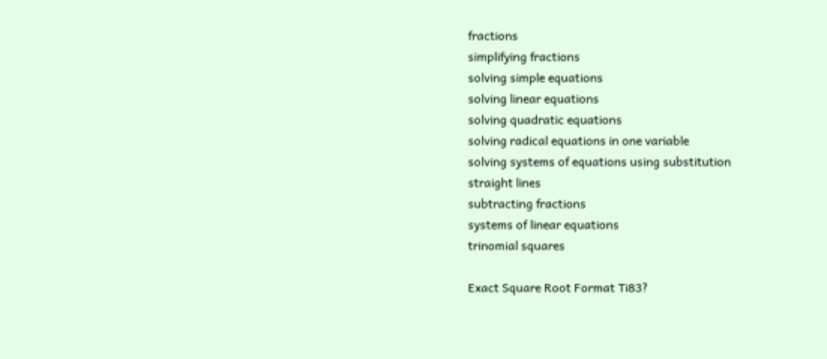fractions
simplifying fractions
solving simple equations
solving linear equations
solving quadratic equations
solving radical equations in one variable
solving systems of equations using substitution
straight lines
subtracting fractions
systems of linear equations
trinomial squares

Exact Square Root Format Ti83?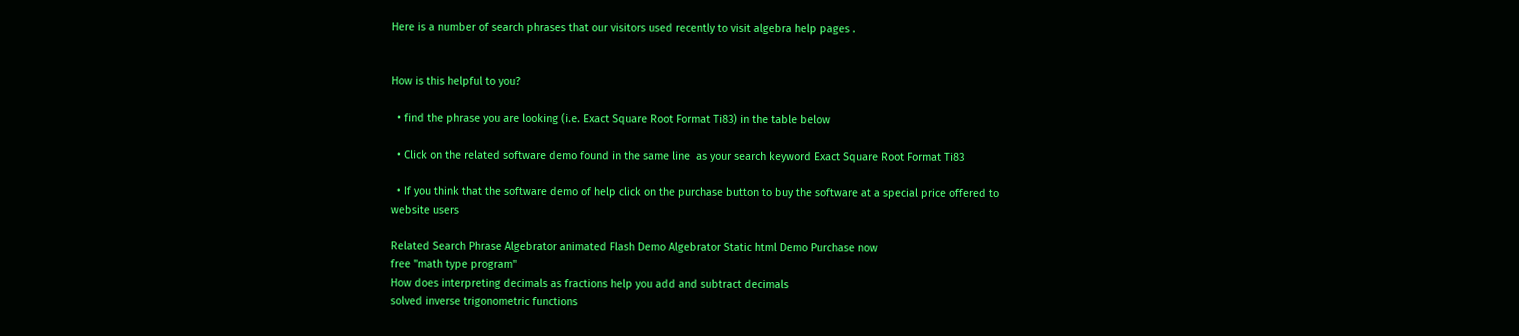Here is a number of search phrases that our visitors used recently to visit algebra help pages .


How is this helpful to you?

  • find the phrase you are looking (i.e. Exact Square Root Format Ti83) in the table below

  • Click on the related software demo found in the same line  as your search keyword Exact Square Root Format Ti83

  • If you think that the software demo of help click on the purchase button to buy the software at a special price offered to website users

Related Search Phrase Algebrator animated Flash Demo Algebrator Static html Demo Purchase now
free "math type program"
How does interpreting decimals as fractions help you add and subtract decimals
solved inverse trigonometric functions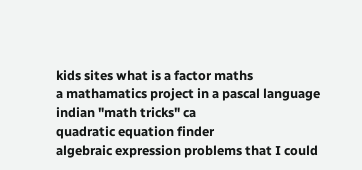kids sites what is a factor maths
a mathamatics project in a pascal language
indian "math tricks" ca
quadratic equation finder
algebraic expression problems that I could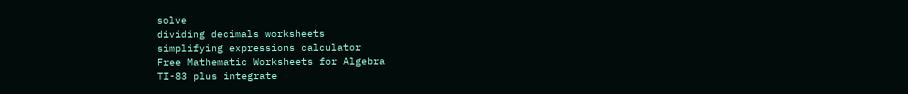solve
dividing decimals worksheets
simplifying expressions calculator
Free Mathematic Worksheets for Algebra
TI-83 plus integrate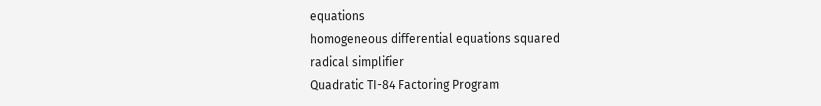equations
homogeneous differential equations squared
radical simplifier
Quadratic TI-84 Factoring Program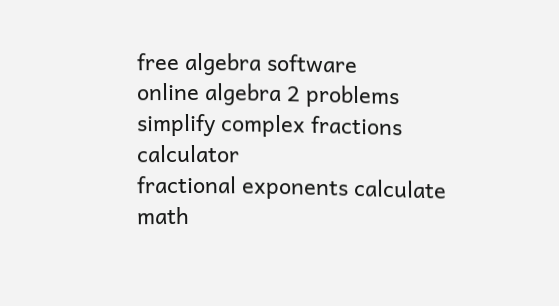free algebra software
online algebra 2 problems
simplify complex fractions calculator
fractional exponents calculate
math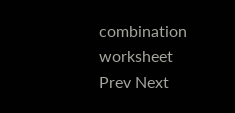combination worksheet
Prev Next